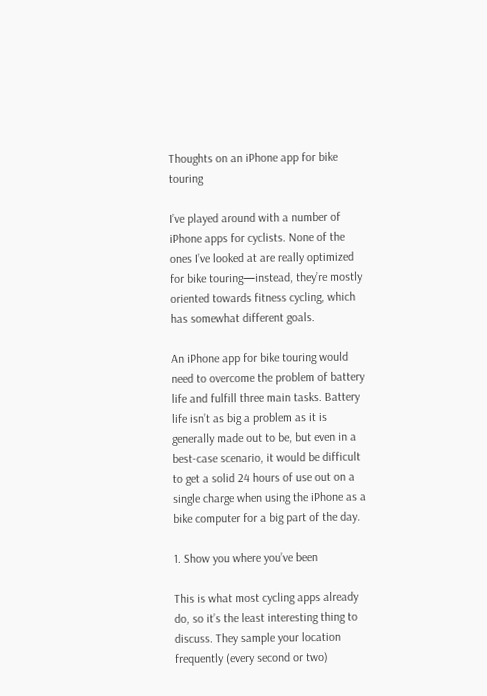Thoughts on an iPhone app for bike touring

I’ve played around with a number of iPhone apps for cyclists. None of the ones I’ve looked at are really optimized for bike touring—instead, they’re mostly oriented towards fitness cycling, which has somewhat different goals.

An iPhone app for bike touring would need to overcome the problem of battery life and fulfill three main tasks. Battery life isn’t as big a problem as it is generally made out to be, but even in a best-case scenario, it would be difficult to get a solid 24 hours of use out on a single charge when using the iPhone as a bike computer for a big part of the day.

1. Show you where you’ve been

This is what most cycling apps already do, so it’s the least interesting thing to discuss. They sample your location frequently (every second or two)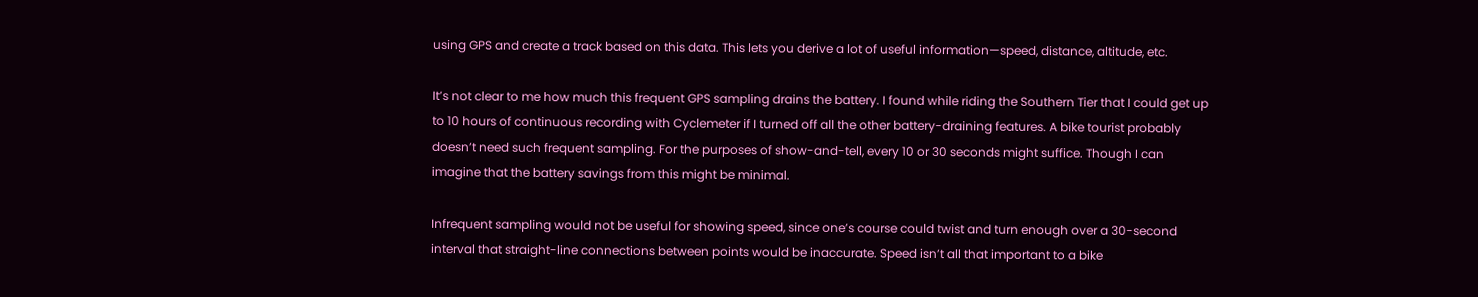using GPS and create a track based on this data. This lets you derive a lot of useful information—speed, distance, altitude, etc.

It’s not clear to me how much this frequent GPS sampling drains the battery. I found while riding the Southern Tier that I could get up to 10 hours of continuous recording with Cyclemeter if I turned off all the other battery-draining features. A bike tourist probably doesn’t need such frequent sampling. For the purposes of show-and-tell, every 10 or 30 seconds might suffice. Though I can imagine that the battery savings from this might be minimal.

Infrequent sampling would not be useful for showing speed, since one’s course could twist and turn enough over a 30-second interval that straight-line connections between points would be inaccurate. Speed isn’t all that important to a bike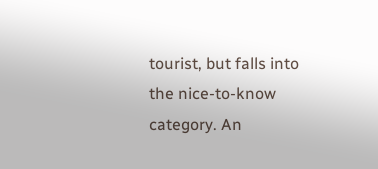tourist, but falls into the nice-to-know category. An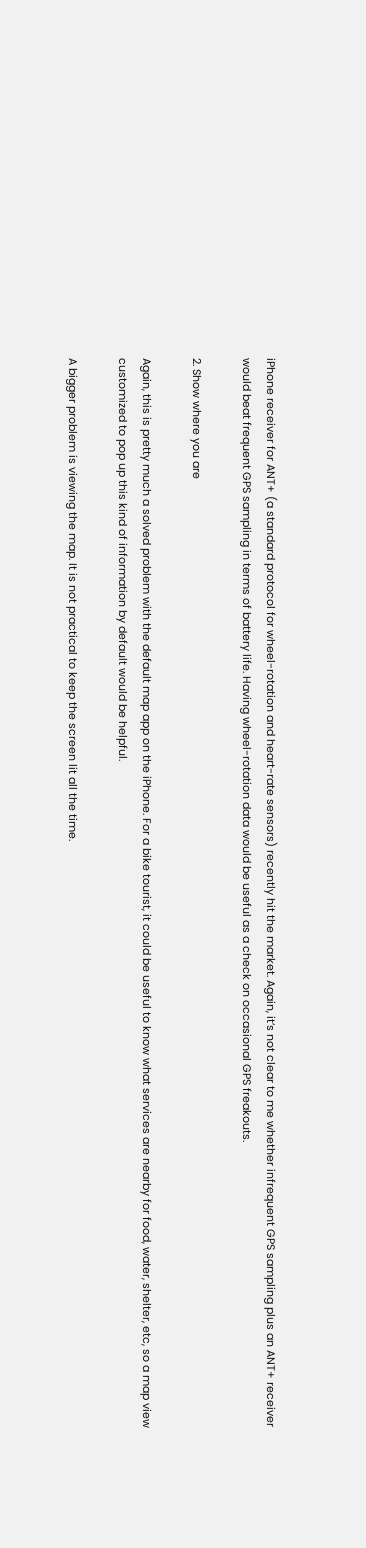iPhone receiver for ANT+ (a standard protocol for wheel-rotation and heart-rate sensors) recently hit the market. Again, it’s not clear to me whether infrequent GPS sampling plus an ANT+ receiver would beat frequent GPS sampling in terms of battery life. Having wheel-rotation data would be useful as a check on occasional GPS freakouts.

2. Show where you are

Again, this is pretty much a solved problem with the default map app on the iPhone. For a bike tourist, it could be useful to know what services are nearby for food, water, shelter, etc, so a map view customized to pop up this kind of information by default would be helpful.

A bigger problem is viewing the map. It is not practical to keep the screen lit all the time.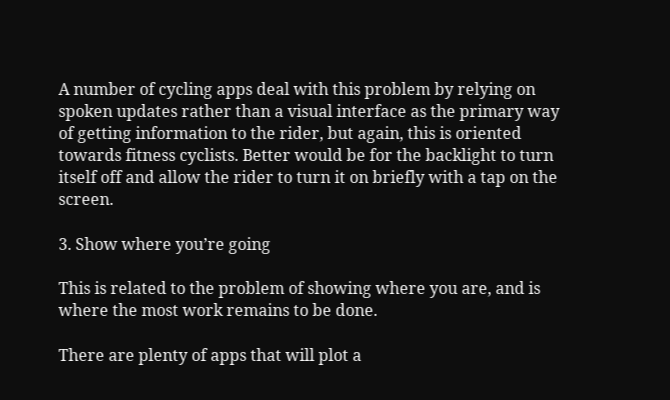A number of cycling apps deal with this problem by relying on spoken updates rather than a visual interface as the primary way of getting information to the rider, but again, this is oriented towards fitness cyclists. Better would be for the backlight to turn itself off and allow the rider to turn it on briefly with a tap on the screen.

3. Show where you’re going

This is related to the problem of showing where you are, and is where the most work remains to be done.

There are plenty of apps that will plot a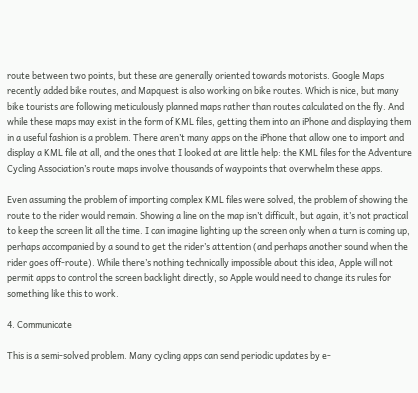route between two points, but these are generally oriented towards motorists. Google Maps recently added bike routes, and Mapquest is also working on bike routes. Which is nice, but many bike tourists are following meticulously planned maps rather than routes calculated on the fly. And while these maps may exist in the form of KML files, getting them into an iPhone and displaying them in a useful fashion is a problem. There aren’t many apps on the iPhone that allow one to import and display a KML file at all, and the ones that I looked at are little help: the KML files for the Adventure Cycling Association’s route maps involve thousands of waypoints that overwhelm these apps.

Even assuming the problem of importing complex KML files were solved, the problem of showing the route to the rider would remain. Showing a line on the map isn’t difficult, but again, it’s not practical to keep the screen lit all the time. I can imagine lighting up the screen only when a turn is coming up, perhaps accompanied by a sound to get the rider’s attention (and perhaps another sound when the rider goes off-route). While there’s nothing technically impossible about this idea, Apple will not permit apps to control the screen backlight directly, so Apple would need to change its rules for something like this to work.

4. Communicate

This is a semi-solved problem. Many cycling apps can send periodic updates by e-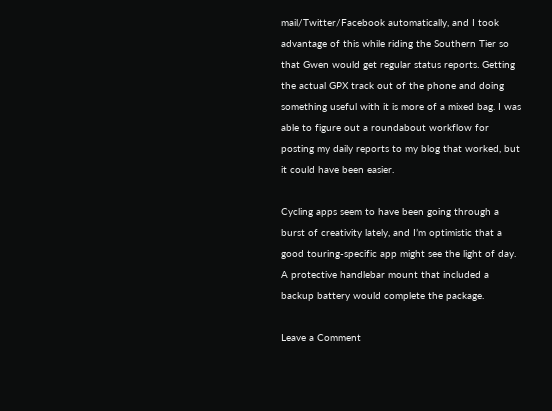mail/Twitter/Facebook automatically, and I took advantage of this while riding the Southern Tier so that Gwen would get regular status reports. Getting the actual GPX track out of the phone and doing something useful with it is more of a mixed bag. I was able to figure out a roundabout workflow for posting my daily reports to my blog that worked, but it could have been easier.

Cycling apps seem to have been going through a burst of creativity lately, and I’m optimistic that a good touring-specific app might see the light of day. A protective handlebar mount that included a backup battery would complete the package.

Leave a Comment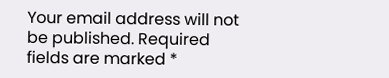Your email address will not be published. Required fields are marked *